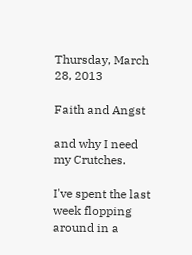Thursday, March 28, 2013

Faith and Angst

and why I need my Crutches.

I've spent the last week flopping around in a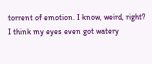torrent of emotion. I know, weird, right?  I think my eyes even got watery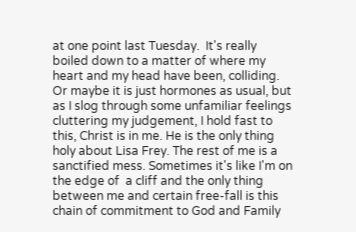at one point last Tuesday.  It's really boiled down to a matter of where my heart and my head have been, colliding. Or maybe it is just hormones as usual, but as I slog through some unfamiliar feelings cluttering my judgement, I hold fast to this, Christ is in me. He is the only thing holy about Lisa Frey. The rest of me is a sanctified mess. Sometimes it's like I'm on the edge of  a cliff and the only thing between me and certain free-fall is this chain of commitment to God and Family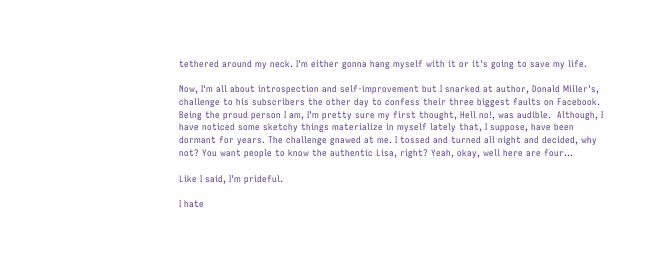tethered around my neck. I'm either gonna hang myself with it or it's going to save my life.

Now, I'm all about introspection and self-improvement but I snarked at author, Donald Miller's, challenge to his subscribers the other day to confess their three biggest faults on Facebook. Being the proud person I am, I'm pretty sure my first thought, Hell no!, was audible.  Although, I have noticed some sketchy things materialize in myself lately that, I suppose, have been dormant for years. The challenge gnawed at me. I tossed and turned all night and decided, why not? You want people to know the authentic Lisa, right? Yeah, okay, well here are four...

Like I said, I'm prideful.

I hate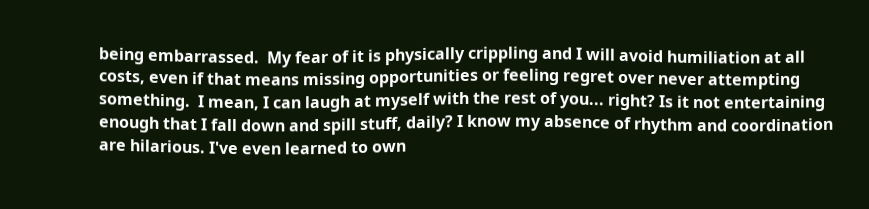being embarrassed.  My fear of it is physically crippling and I will avoid humiliation at all costs, even if that means missing opportunities or feeling regret over never attempting something.  I mean, I can laugh at myself with the rest of you... right? Is it not entertaining enough that I fall down and spill stuff, daily? I know my absence of rhythm and coordination are hilarious. I've even learned to own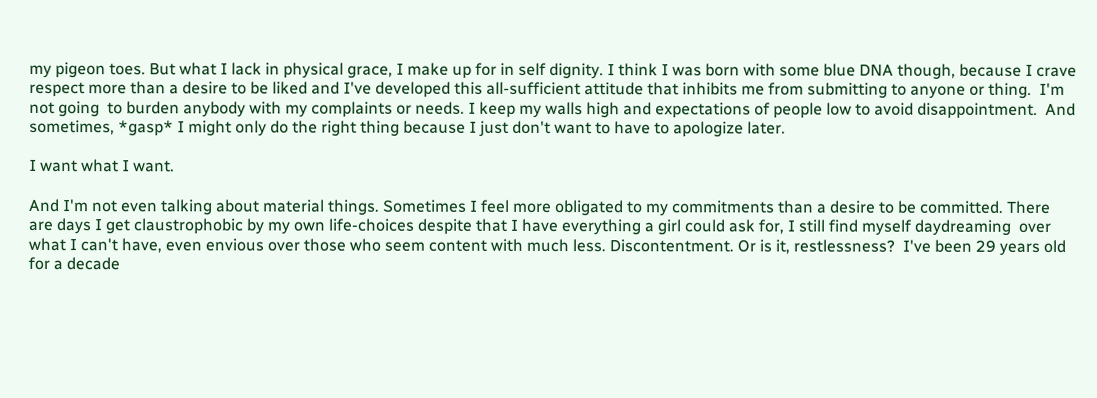my pigeon toes. But what I lack in physical grace, I make up for in self dignity. I think I was born with some blue DNA though, because I crave respect more than a desire to be liked and I've developed this all-sufficient attitude that inhibits me from submitting to anyone or thing.  I'm not going  to burden anybody with my complaints or needs. I keep my walls high and expectations of people low to avoid disappointment.  And sometimes, *gasp* I might only do the right thing because I just don't want to have to apologize later.

I want what I want.

And I'm not even talking about material things. Sometimes I feel more obligated to my commitments than a desire to be committed. There are days I get claustrophobic by my own life-choices despite that I have everything a girl could ask for, I still find myself daydreaming  over what I can't have, even envious over those who seem content with much less. Discontentment. Or is it, restlessness?  I've been 29 years old for a decade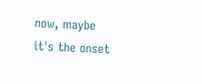now, maybe it's the onset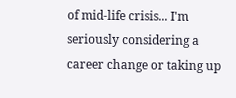of mid-life crisis... I'm seriously considering a career change or taking up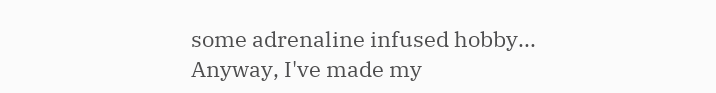some adrenaline infused hobby... Anyway, I've made my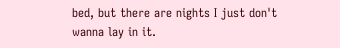bed, but there are nights I just don't wanna lay in it.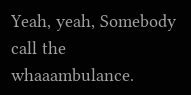Yeah, yeah, Somebody call the whaaambulance.